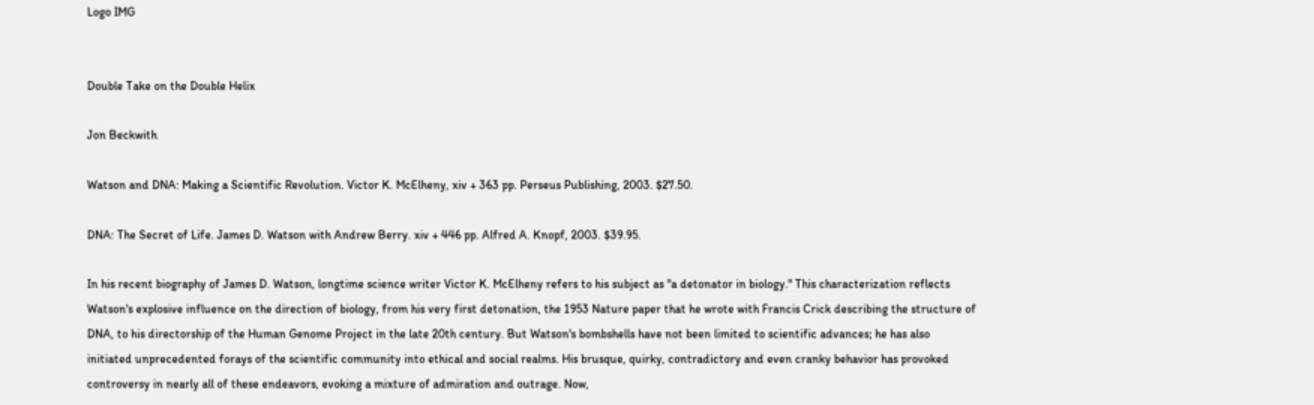Logo IMG


Double Take on the Double Helix

Jon Beckwith

Watson and DNA: Making a Scientific Revolution. Victor K. McElheny, xiv + 363 pp. Perseus Publishing, 2003. $27.50.

DNA: The Secret of Life. James D. Watson with Andrew Berry. xiv + 446 pp. Alfred A. Knopf, 2003. $39.95.

In his recent biography of James D. Watson, longtime science writer Victor K. McElheny refers to his subject as "a detonator in biology." This characterization reflects Watson's explosive influence on the direction of biology, from his very first detonation, the 1953 Nature paper that he wrote with Francis Crick describing the structure of DNA, to his directorship of the Human Genome Project in the late 20th century. But Watson's bombshells have not been limited to scientific advances; he has also initiated unprecedented forays of the scientific community into ethical and social realms. His brusque, quirky, contradictory and even cranky behavior has provoked controversy in nearly all of these endeavors, evoking a mixture of admiration and outrage. Now,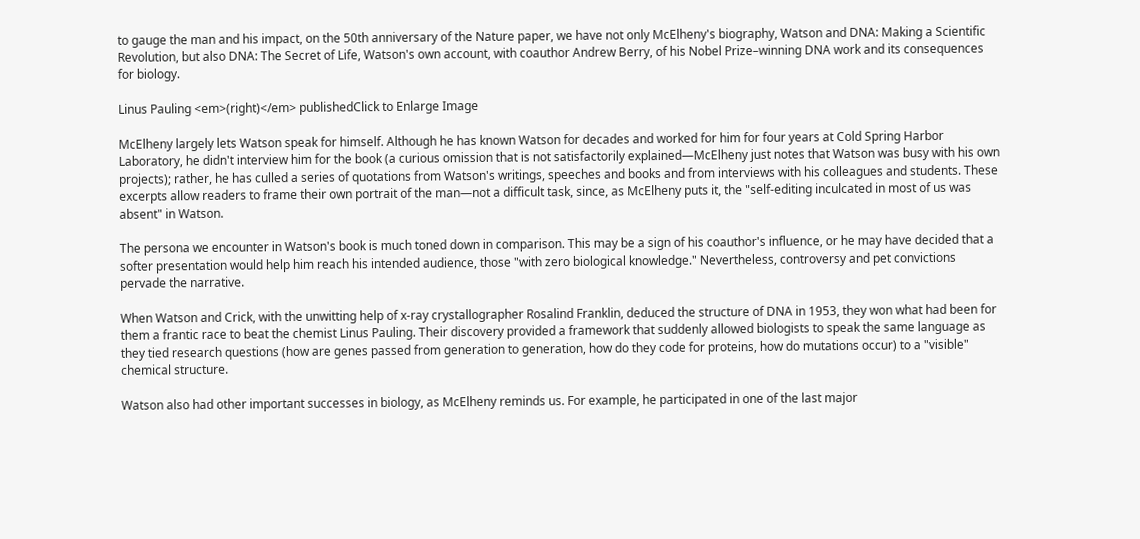to gauge the man and his impact, on the 50th anniversary of the Nature paper, we have not only McElheny's biography, Watson and DNA: Making a Scientific Revolution, but also DNA: The Secret of Life, Watson's own account, with coauthor Andrew Berry, of his Nobel Prize–winning DNA work and its consequences for biology.

Linus Pauling <em>(right)</em> publishedClick to Enlarge Image

McElheny largely lets Watson speak for himself. Although he has known Watson for decades and worked for him for four years at Cold Spring Harbor Laboratory, he didn't interview him for the book (a curious omission that is not satisfactorily explained—McElheny just notes that Watson was busy with his own projects); rather, he has culled a series of quotations from Watson's writings, speeches and books and from interviews with his colleagues and students. These excerpts allow readers to frame their own portrait of the man—not a difficult task, since, as McElheny puts it, the "self-editing inculcated in most of us was absent" in Watson.

The persona we encounter in Watson's book is much toned down in comparison. This may be a sign of his coauthor's influence, or he may have decided that a softer presentation would help him reach his intended audience, those "with zero biological knowledge." Nevertheless, controversy and pet convictions pervade the narrative.

When Watson and Crick, with the unwitting help of x-ray crystallographer Rosalind Franklin, deduced the structure of DNA in 1953, they won what had been for them a frantic race to beat the chemist Linus Pauling. Their discovery provided a framework that suddenly allowed biologists to speak the same language as they tied research questions (how are genes passed from generation to generation, how do they code for proteins, how do mutations occur) to a "visible" chemical structure.

Watson also had other important successes in biology, as McElheny reminds us. For example, he participated in one of the last major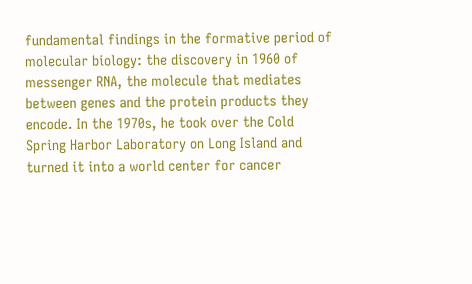fundamental findings in the formative period of molecular biology: the discovery in 1960 of messenger RNA, the molecule that mediates between genes and the protein products they encode. In the 1970s, he took over the Cold Spring Harbor Laboratory on Long Island and turned it into a world center for cancer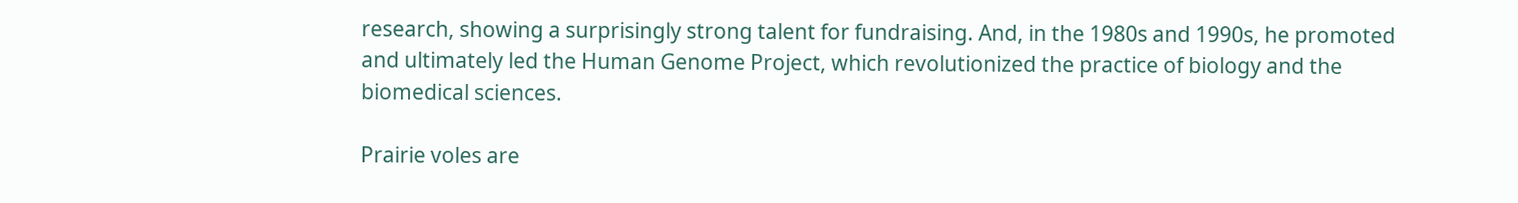research, showing a surprisingly strong talent for fundraising. And, in the 1980s and 1990s, he promoted and ultimately led the Human Genome Project, which revolutionized the practice of biology and the biomedical sciences.

Prairie voles are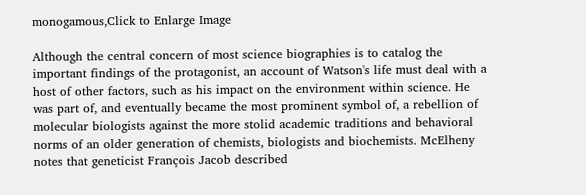monogamous,Click to Enlarge Image

Although the central concern of most science biographies is to catalog the important findings of the protagonist, an account of Watson's life must deal with a host of other factors, such as his impact on the environment within science. He was part of, and eventually became the most prominent symbol of, a rebellion of molecular biologists against the more stolid academic traditions and behavioral norms of an older generation of chemists, biologists and biochemists. McElheny notes that geneticist François Jacob described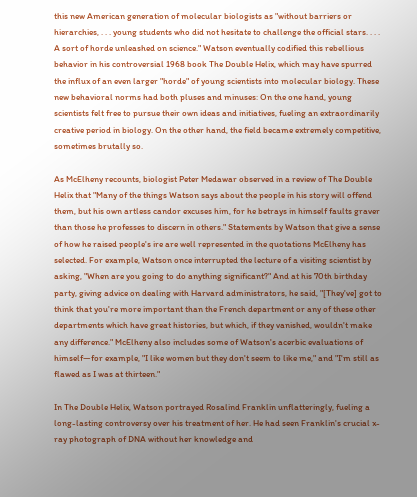this new American generation of molecular biologists as "without barriers or hierarchies, . . . young students who did not hesitate to challenge the official stars. . . . A sort of horde unleashed on science." Watson eventually codified this rebellious behavior in his controversial 1968 book The Double Helix, which may have spurred the influx of an even larger "horde" of young scientists into molecular biology. These new behavioral norms had both pluses and minuses: On the one hand, young scientists felt free to pursue their own ideas and initiatives, fueling an extraordinarily creative period in biology. On the other hand, the field became extremely competitive, sometimes brutally so.

As McElheny recounts, biologist Peter Medawar observed in a review of The Double Helix that "Many of the things Watson says about the people in his story will offend them, but his own artless candor excuses him, for he betrays in himself faults graver than those he professes to discern in others." Statements by Watson that give a sense of how he raised people's ire are well represented in the quotations McElheny has selected. For example, Watson once interrupted the lecture of a visiting scientist by asking, "When are you going to do anything significant?" And at his 70th birthday party, giving advice on dealing with Harvard administrators, he said, "[They've] got to think that you're more important than the French department or any of these other departments which have great histories, but which, if they vanished, wouldn't make any difference." McElheny also includes some of Watson's acerbic evaluations of himself—for example, "I like women but they don't seem to like me," and "I'm still as flawed as I was at thirteen."

In The Double Helix, Watson portrayed Rosalind Franklin unflatteringly, fueling a long-lasting controversy over his treatment of her. He had seen Franklin's crucial x-ray photograph of DNA without her knowledge and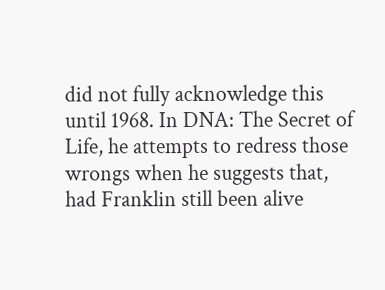did not fully acknowledge this until 1968. In DNA: The Secret of Life, he attempts to redress those wrongs when he suggests that, had Franklin still been alive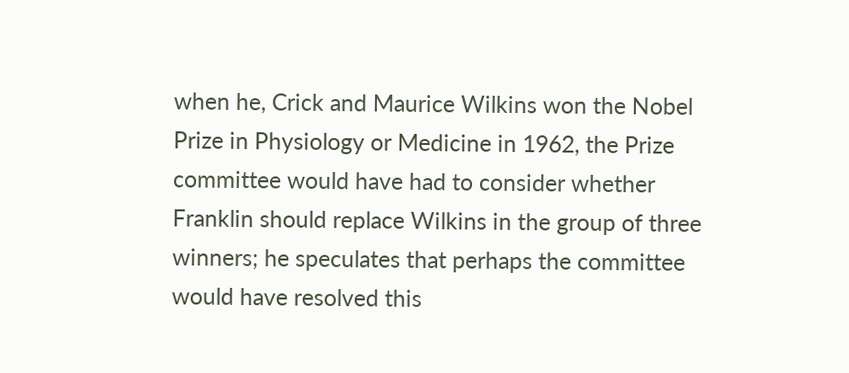when he, Crick and Maurice Wilkins won the Nobel Prize in Physiology or Medicine in 1962, the Prize committee would have had to consider whether Franklin should replace Wilkins in the group of three winners; he speculates that perhaps the committee would have resolved this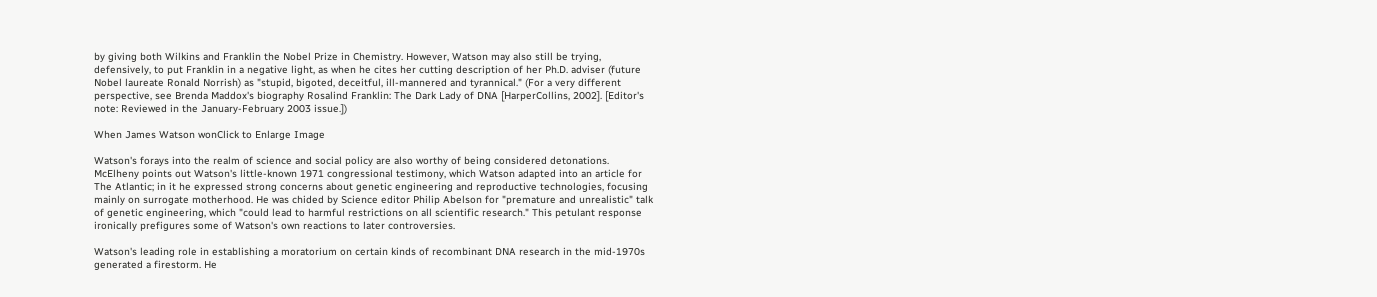by giving both Wilkins and Franklin the Nobel Prize in Chemistry. However, Watson may also still be trying, defensively, to put Franklin in a negative light, as when he cites her cutting description of her Ph.D. adviser (future Nobel laureate Ronald Norrish) as "stupid, bigoted, deceitful, ill-mannered and tyrannical." (For a very different perspective, see Brenda Maddox's biography Rosalind Franklin: The Dark Lady of DNA [HarperCollins, 2002]. [Editor's note: Reviewed in the January-February 2003 issue.])

When James Watson wonClick to Enlarge Image

Watson's forays into the realm of science and social policy are also worthy of being considered detonations. McElheny points out Watson's little-known 1971 congressional testimony, which Watson adapted into an article for The Atlantic; in it he expressed strong concerns about genetic engineering and reproductive technologies, focusing mainly on surrogate motherhood. He was chided by Science editor Philip Abelson for "premature and unrealistic" talk of genetic engineering, which "could lead to harmful restrictions on all scientific research." This petulant response ironically prefigures some of Watson's own reactions to later controversies.

Watson's leading role in establishing a moratorium on certain kinds of recombinant DNA research in the mid-1970s generated a firestorm. He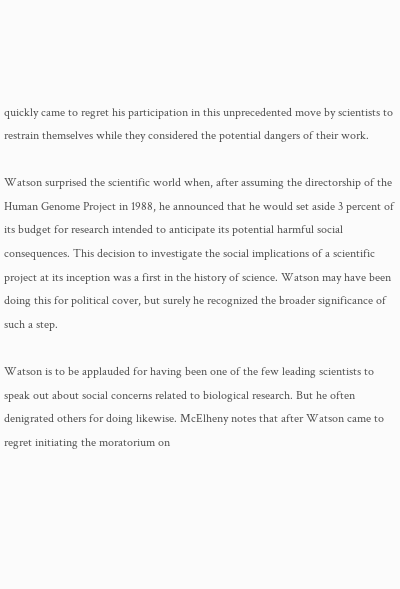quickly came to regret his participation in this unprecedented move by scientists to restrain themselves while they considered the potential dangers of their work.

Watson surprised the scientific world when, after assuming the directorship of the Human Genome Project in 1988, he announced that he would set aside 3 percent of its budget for research intended to anticipate its potential harmful social consequences. This decision to investigate the social implications of a scientific project at its inception was a first in the history of science. Watson may have been doing this for political cover, but surely he recognized the broader significance of such a step.

Watson is to be applauded for having been one of the few leading scientists to speak out about social concerns related to biological research. But he often denigrated others for doing likewise. McElheny notes that after Watson came to regret initiating the moratorium on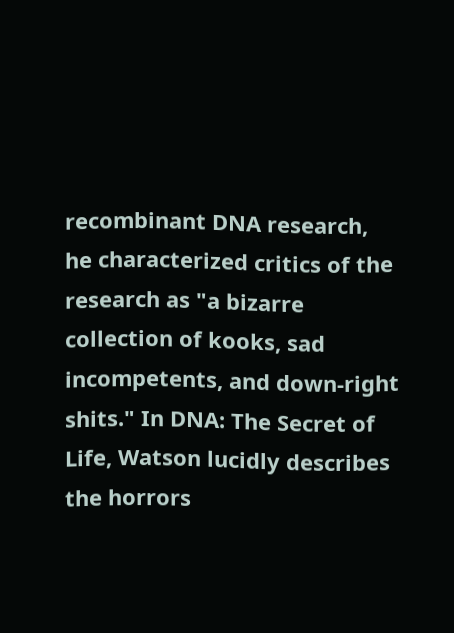recombinant DNA research, he characterized critics of the research as "a bizarre collection of kooks, sad incompetents, and down-right shits." In DNA: The Secret of Life, Watson lucidly describes the horrors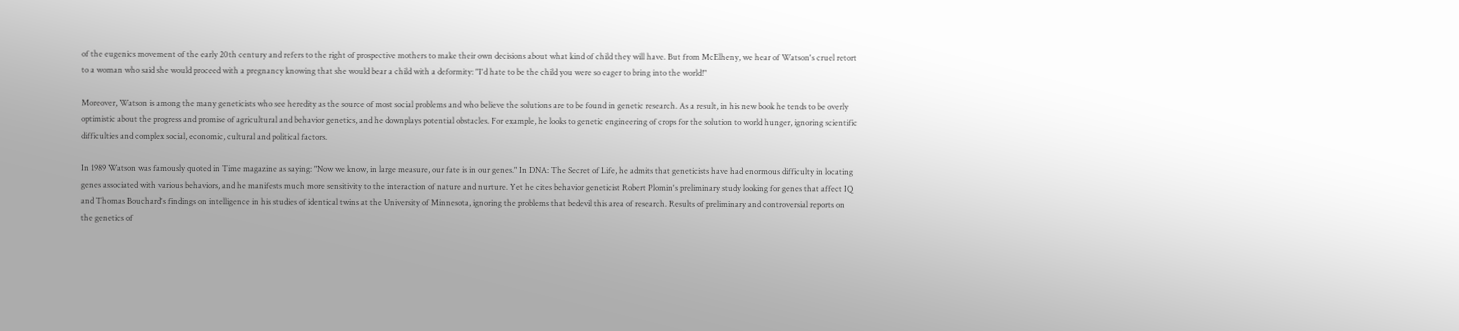of the eugenics movement of the early 20th century and refers to the right of prospective mothers to make their own decisions about what kind of child they will have. But from McElheny, we hear of Watson's cruel retort to a woman who said she would proceed with a pregnancy knowing that she would bear a child with a deformity: "I'd hate to be the child you were so eager to bring into the world!"

Moreover, Watson is among the many geneticists who see heredity as the source of most social problems and who believe the solutions are to be found in genetic research. As a result, in his new book he tends to be overly optimistic about the progress and promise of agricultural and behavior genetics, and he downplays potential obstacles. For example, he looks to genetic engineering of crops for the solution to world hunger, ignoring scientific difficulties and complex social, economic, cultural and political factors.

In 1989 Watson was famously quoted in Time magazine as saying: "Now we know, in large measure, our fate is in our genes." In DNA: The Secret of Life, he admits that geneticists have had enormous difficulty in locating genes associated with various behaviors, and he manifests much more sensitivity to the interaction of nature and nurture. Yet he cites behavior geneticist Robert Plomin's preliminary study looking for genes that affect IQ and Thomas Bouchard's findings on intelligence in his studies of identical twins at the University of Minnesota, ignoring the problems that bedevil this area of research. Results of preliminary and controversial reports on the genetics of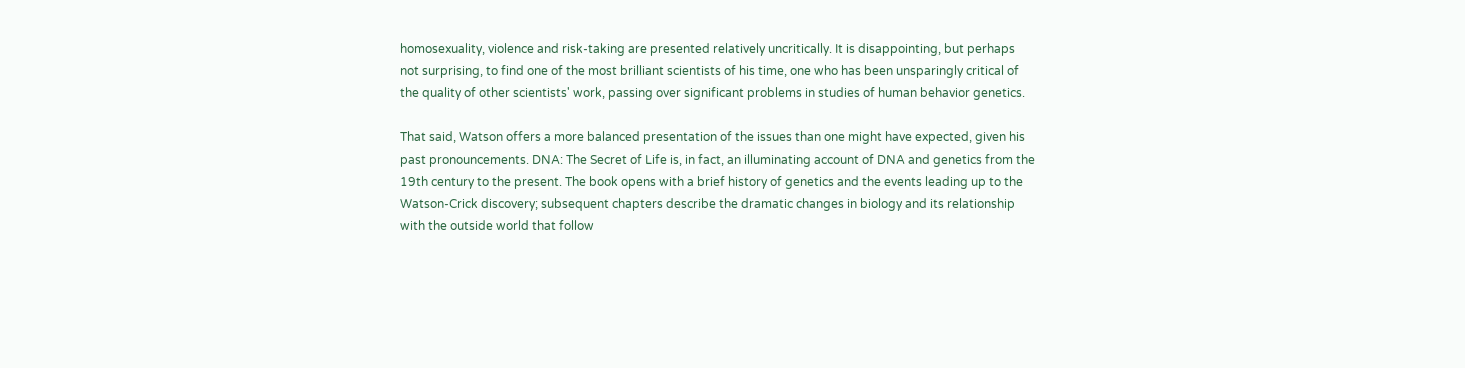homosexuality, violence and risk-taking are presented relatively uncritically. It is disappointing, but perhaps not surprising, to find one of the most brilliant scientists of his time, one who has been unsparingly critical of the quality of other scientists' work, passing over significant problems in studies of human behavior genetics.

That said, Watson offers a more balanced presentation of the issues than one might have expected, given his past pronouncements. DNA: The Secret of Life is, in fact, an illuminating account of DNA and genetics from the 19th century to the present. The book opens with a brief history of genetics and the events leading up to the Watson-Crick discovery; subsequent chapters describe the dramatic changes in biology and its relationship with the outside world that follow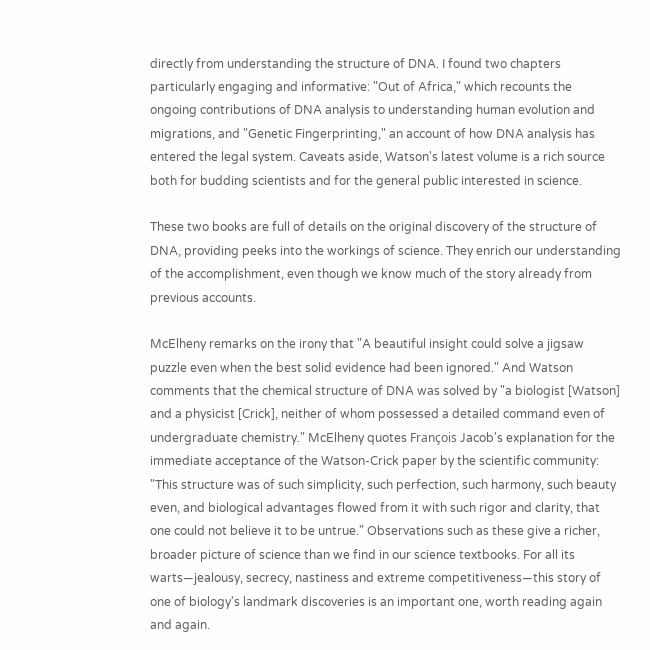directly from understanding the structure of DNA. I found two chapters particularly engaging and informative: "Out of Africa," which recounts the ongoing contributions of DNA analysis to understanding human evolution and migrations, and "Genetic Fingerprinting," an account of how DNA analysis has entered the legal system. Caveats aside, Watson's latest volume is a rich source both for budding scientists and for the general public interested in science.

These two books are full of details on the original discovery of the structure of DNA, providing peeks into the workings of science. They enrich our understanding of the accomplishment, even though we know much of the story already from previous accounts.

McElheny remarks on the irony that "A beautiful insight could solve a jigsaw puzzle even when the best solid evidence had been ignored." And Watson comments that the chemical structure of DNA was solved by "a biologist [Watson] and a physicist [Crick], neither of whom possessed a detailed command even of undergraduate chemistry." McElheny quotes François Jacob's explanation for the immediate acceptance of the Watson-Crick paper by the scientific community: "This structure was of such simplicity, such perfection, such harmony, such beauty even, and biological advantages flowed from it with such rigor and clarity, that one could not believe it to be untrue." Observations such as these give a richer, broader picture of science than we find in our science textbooks. For all its warts—jealousy, secrecy, nastiness and extreme competitiveness—this story of one of biology's landmark discoveries is an important one, worth reading again and again.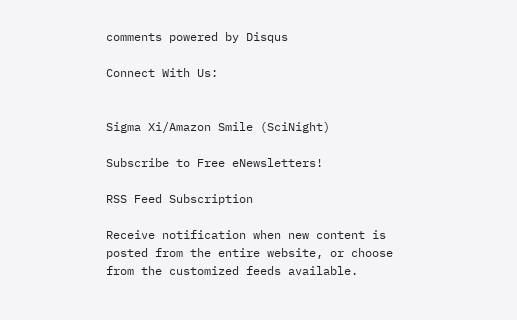comments powered by Disqus

Connect With Us:


Sigma Xi/Amazon Smile (SciNight)

Subscribe to Free eNewsletters!

RSS Feed Subscription

Receive notification when new content is posted from the entire website, or choose from the customized feeds available.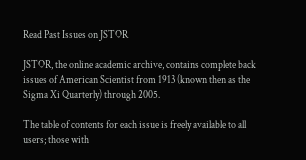Read Past Issues on JSTOR

JSTOR, the online academic archive, contains complete back issues of American Scientist from 1913 (known then as the Sigma Xi Quarterly) through 2005.

The table of contents for each issue is freely available to all users; those with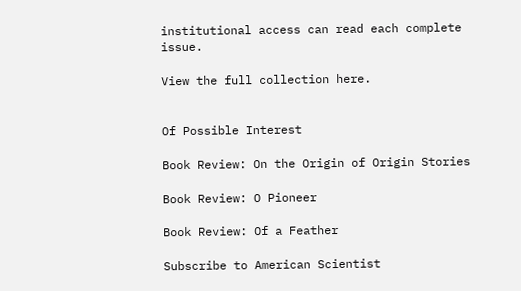institutional access can read each complete issue.

View the full collection here.


Of Possible Interest

Book Review: On the Origin of Origin Stories

Book Review: O Pioneer

Book Review: Of a Feather

Subscribe to American Scientist